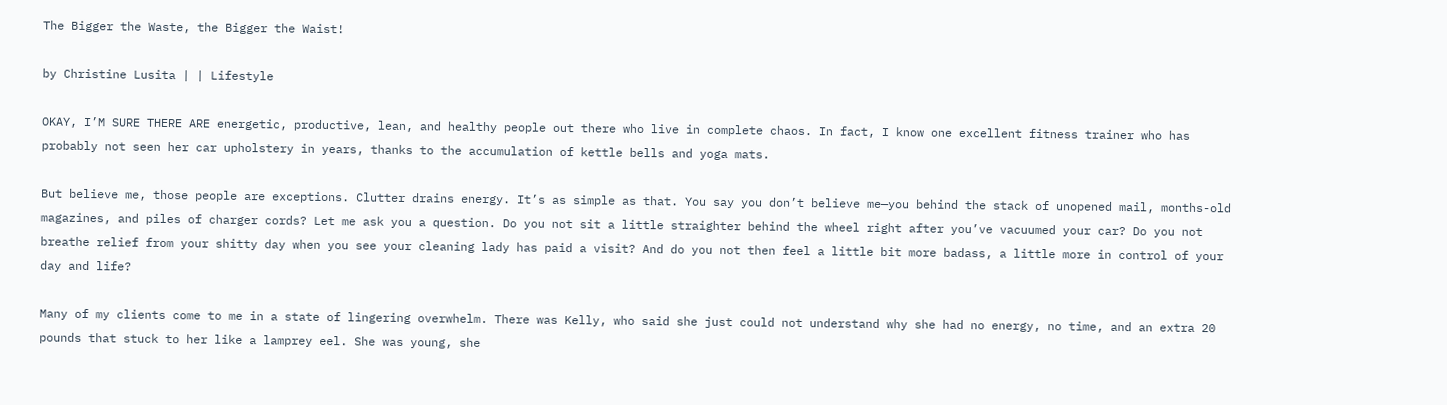The Bigger the Waste, the Bigger the Waist!

by Christine Lusita | | Lifestyle

OKAY, I’M SURE THERE ARE energetic, productive, lean, and healthy people out there who live in complete chaos. In fact, I know one excellent fitness trainer who has probably not seen her car upholstery in years, thanks to the accumulation of kettle bells and yoga mats.

But believe me, those people are exceptions. Clutter drains energy. It’s as simple as that. You say you don’t believe me—you behind the stack of unopened mail, months-old magazines, and piles of charger cords? Let me ask you a question. Do you not sit a little straighter behind the wheel right after you’ve vacuumed your car? Do you not breathe relief from your shitty day when you see your cleaning lady has paid a visit? And do you not then feel a little bit more badass, a little more in control of your day and life?

Many of my clients come to me in a state of lingering overwhelm. There was Kelly, who said she just could not understand why she had no energy, no time, and an extra 20 pounds that stuck to her like a lamprey eel. She was young, she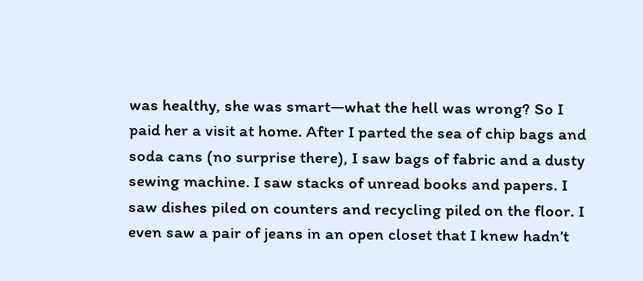was healthy, she was smart—what the hell was wrong? So I paid her a visit at home. After I parted the sea of chip bags and soda cans (no surprise there), I saw bags of fabric and a dusty sewing machine. I saw stacks of unread books and papers. I saw dishes piled on counters and recycling piled on the floor. I even saw a pair of jeans in an open closet that I knew hadn’t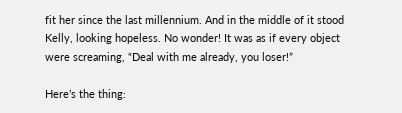fit her since the last millennium. And in the middle of it stood Kelly, looking hopeless. No wonder! It was as if every object were screaming, “Deal with me already, you loser!”

Here’s the thing: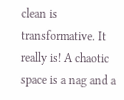clean is transformative. It really is! A chaotic space is a nag and a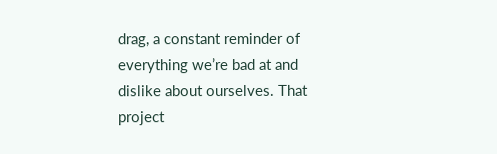drag, a constant reminder of everything we’re bad at and dislike about ourselves. That project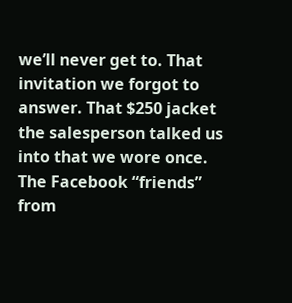we’ll never get to. That invitation we forgot to answer. That $250 jacket the salesperson talked us into that we wore once. The Facebook “friends” from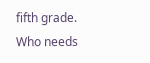fifth grade. Who needs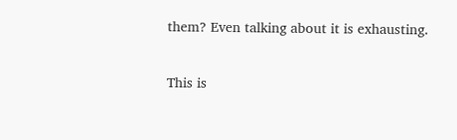them? Even talking about it is exhausting.

This is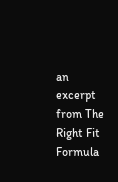an excerpt from The Right Fit Formula